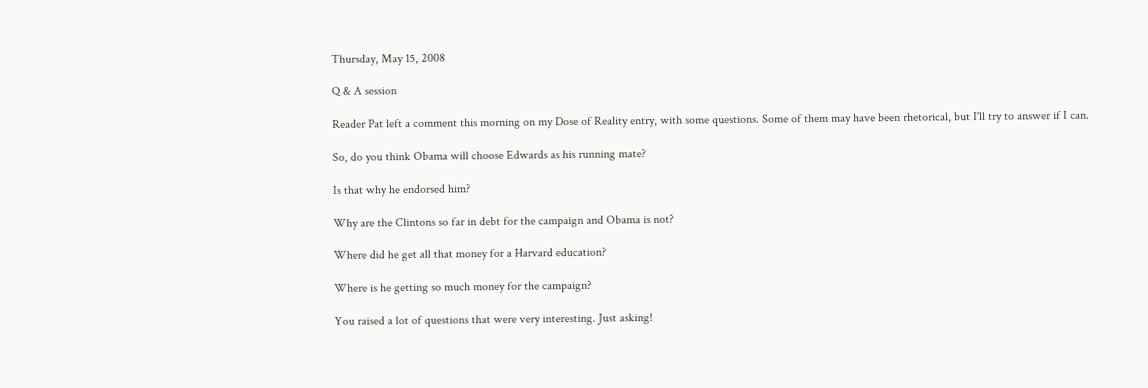Thursday, May 15, 2008

Q & A session

Reader Pat left a comment this morning on my Dose of Reality entry, with some questions. Some of them may have been rhetorical, but I'll try to answer if I can.

So, do you think Obama will choose Edwards as his running mate?

Is that why he endorsed him?

Why are the Clintons so far in debt for the campaign and Obama is not?

Where did he get all that money for a Harvard education?

Where is he getting so much money for the campaign?

You raised a lot of questions that were very interesting. Just asking!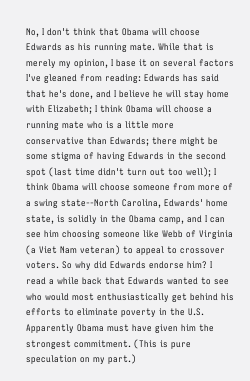No, I don't think that Obama will choose Edwards as his running mate. While that is merely my opinion, I base it on several factors I've gleaned from reading: Edwards has said that he's done, and I believe he will stay home with Elizabeth; I think Obama will choose a running mate who is a little more conservative than Edwards; there might be some stigma of having Edwards in the second spot (last time didn't turn out too well); I think Obama will choose someone from more of a swing state--North Carolina, Edwards' home state, is solidly in the Obama camp, and I can see him choosing someone like Webb of Virginia (a Viet Nam veteran) to appeal to crossover voters. So why did Edwards endorse him? I read a while back that Edwards wanted to see who would most enthusiastically get behind his efforts to eliminate poverty in the U.S. Apparently Obama must have given him the strongest commitment. (This is pure speculation on my part.)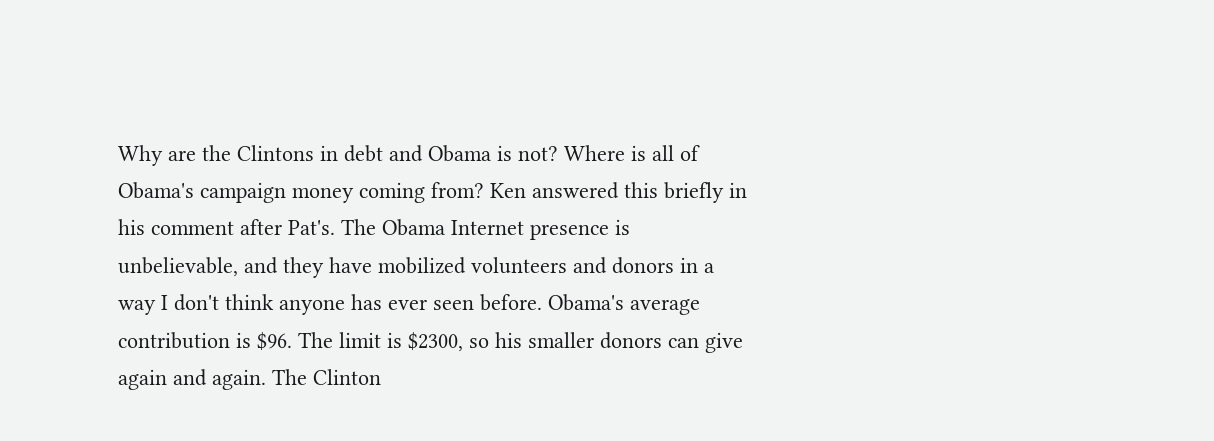Why are the Clintons in debt and Obama is not? Where is all of Obama's campaign money coming from? Ken answered this briefly in his comment after Pat's. The Obama Internet presence is unbelievable, and they have mobilized volunteers and donors in a way I don't think anyone has ever seen before. Obama's average contribution is $96. The limit is $2300, so his smaller donors can give again and again. The Clinton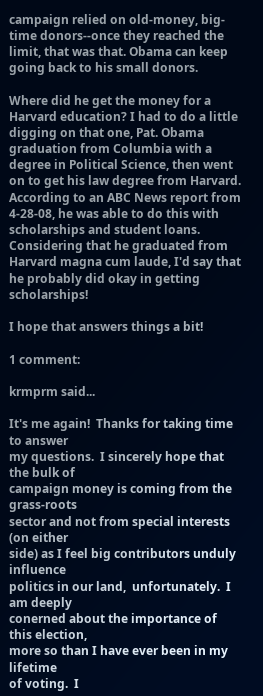campaign relied on old-money, big-time donors--once they reached the limit, that was that. Obama can keep going back to his small donors.

Where did he get the money for a Harvard education? I had to do a little digging on that one, Pat. Obama graduation from Columbia with a degree in Political Science, then went on to get his law degree from Harvard. According to an ABC News report from 4-28-08, he was able to do this with scholarships and student loans. Considering that he graduated from Harvard magna cum laude, I'd say that he probably did okay in getting scholarships!

I hope that answers things a bit!

1 comment:

krmprm said...

It's me again!  Thanks for taking time to answer
my questions.  I sincerely hope that the bulk of
campaign money is coming from the grass-roots
sector and not from special interests (on either
side) as I feel big contributors unduly influence
politics in our land,  unfortunately.  I am deeply
conerned about the importance of this election,
more so than I have ever been in my lifetime
of voting.  I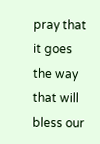pray that it goes the way that will
bless our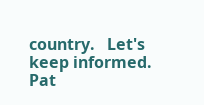country.   Let's keep informed.   Pat